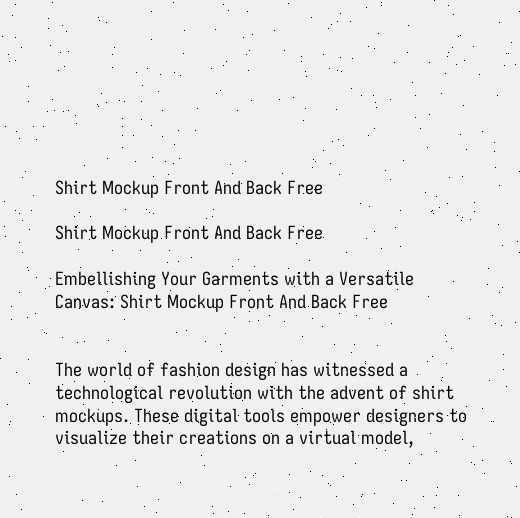Shirt Mockup Front And Back Free

Shirt Mockup Front And Back Free

Embellishing Your Garments with a Versatile Canvas: Shirt Mockup Front And Back Free


The world of fashion design has witnessed a technological revolution with the advent of shirt mockups. These digital tools empower designers to visualize their creations on a virtual model,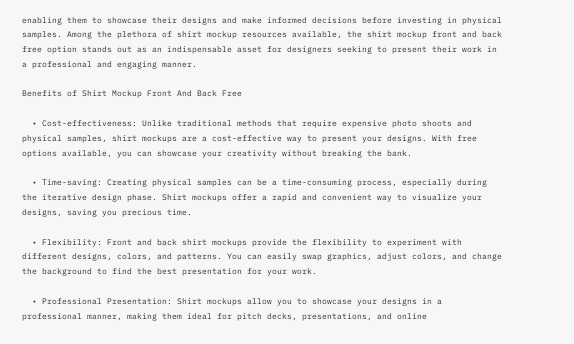enabling them to showcase their designs and make informed decisions before investing in physical samples. Among the plethora of shirt mockup resources available, the shirt mockup front and back free option stands out as an indispensable asset for designers seeking to present their work in a professional and engaging manner.

Benefits of Shirt Mockup Front And Back Free

  • Cost-effectiveness: Unlike traditional methods that require expensive photo shoots and physical samples, shirt mockups are a cost-effective way to present your designs. With free options available, you can showcase your creativity without breaking the bank.

  • Time-saving: Creating physical samples can be a time-consuming process, especially during the iterative design phase. Shirt mockups offer a rapid and convenient way to visualize your designs, saving you precious time.

  • Flexibility: Front and back shirt mockups provide the flexibility to experiment with different designs, colors, and patterns. You can easily swap graphics, adjust colors, and change the background to find the best presentation for your work.

  • Professional Presentation: Shirt mockups allow you to showcase your designs in a professional manner, making them ideal for pitch decks, presentations, and online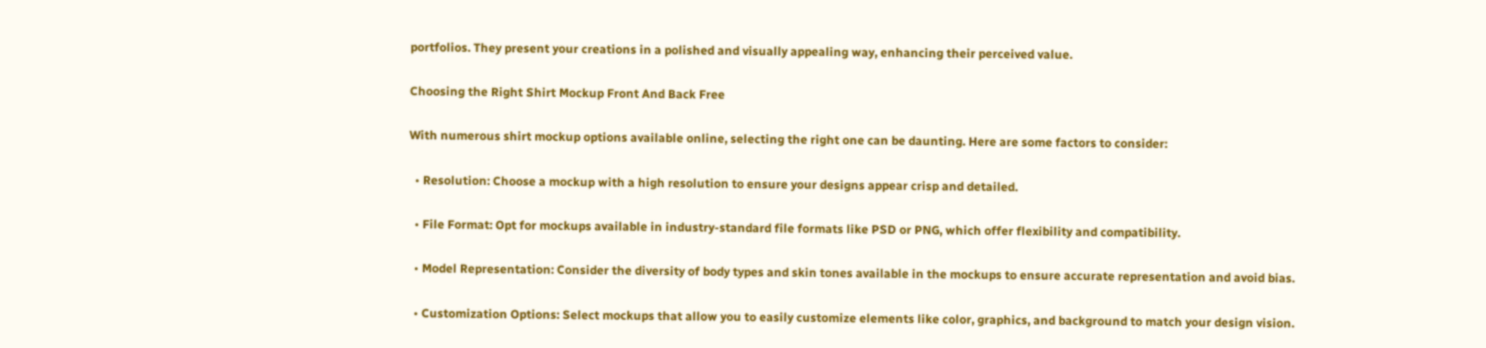portfolios. They present your creations in a polished and visually appealing way, enhancing their perceived value.

Choosing the Right Shirt Mockup Front And Back Free

With numerous shirt mockup options available online, selecting the right one can be daunting. Here are some factors to consider:

  • Resolution: Choose a mockup with a high resolution to ensure your designs appear crisp and detailed.

  • File Format: Opt for mockups available in industry-standard file formats like PSD or PNG, which offer flexibility and compatibility.

  • Model Representation: Consider the diversity of body types and skin tones available in the mockups to ensure accurate representation and avoid bias.

  • Customization Options: Select mockups that allow you to easily customize elements like color, graphics, and background to match your design vision.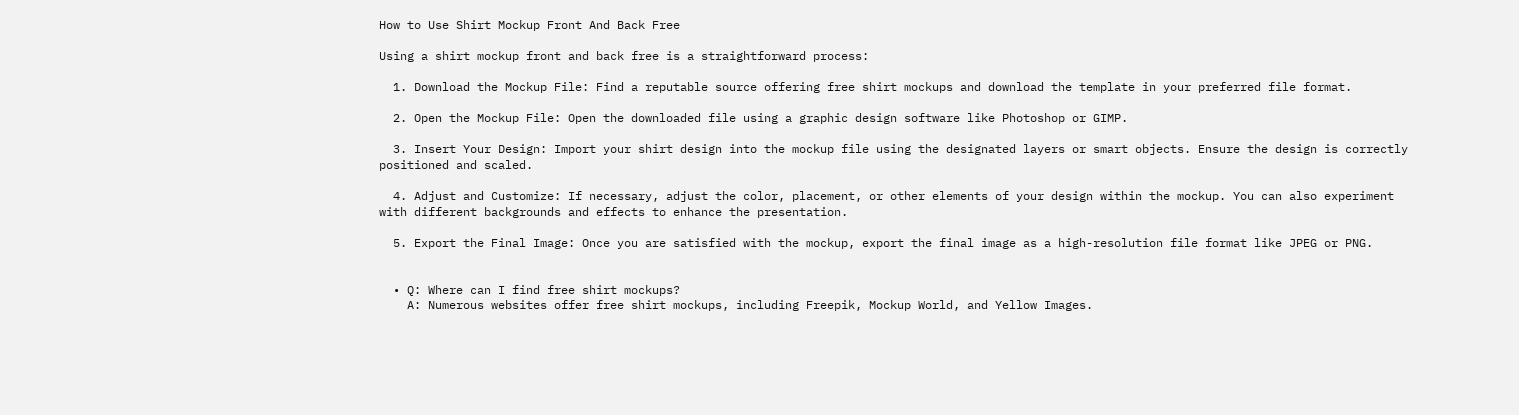How to Use Shirt Mockup Front And Back Free

Using a shirt mockup front and back free is a straightforward process:

  1. Download the Mockup File: Find a reputable source offering free shirt mockups and download the template in your preferred file format.

  2. Open the Mockup File: Open the downloaded file using a graphic design software like Photoshop or GIMP.

  3. Insert Your Design: Import your shirt design into the mockup file using the designated layers or smart objects. Ensure the design is correctly positioned and scaled.

  4. Adjust and Customize: If necessary, adjust the color, placement, or other elements of your design within the mockup. You can also experiment with different backgrounds and effects to enhance the presentation.

  5. Export the Final Image: Once you are satisfied with the mockup, export the final image as a high-resolution file format like JPEG or PNG.


  • Q: Where can I find free shirt mockups?
    A: Numerous websites offer free shirt mockups, including Freepik, Mockup World, and Yellow Images.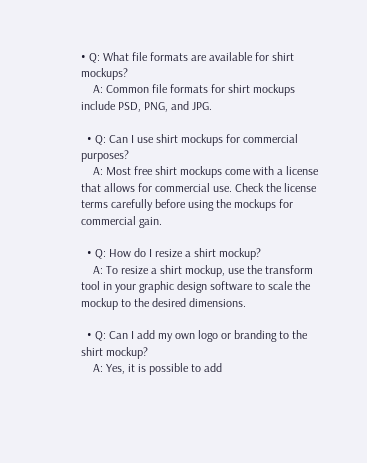• Q: What file formats are available for shirt mockups?
    A: Common file formats for shirt mockups include PSD, PNG, and JPG.

  • Q: Can I use shirt mockups for commercial purposes?
    A: Most free shirt mockups come with a license that allows for commercial use. Check the license terms carefully before using the mockups for commercial gain.

  • Q: How do I resize a shirt mockup?
    A: To resize a shirt mockup, use the transform tool in your graphic design software to scale the mockup to the desired dimensions.

  • Q: Can I add my own logo or branding to the shirt mockup?
    A: Yes, it is possible to add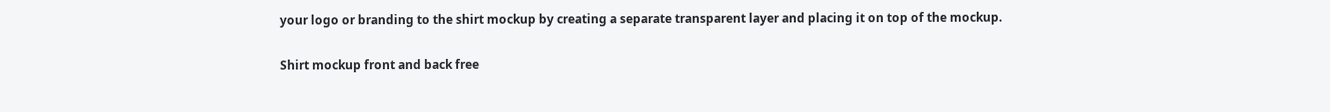your logo or branding to the shirt mockup by creating a separate transparent layer and placing it on top of the mockup.


Shirt mockup front and back free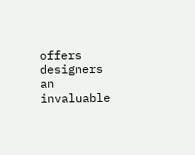offers designers an invaluable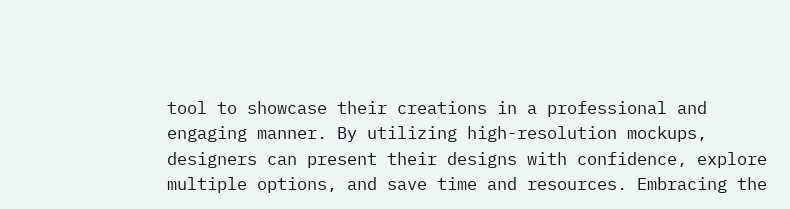tool to showcase their creations in a professional and engaging manner. By utilizing high-resolution mockups, designers can present their designs with confidence, explore multiple options, and save time and resources. Embracing the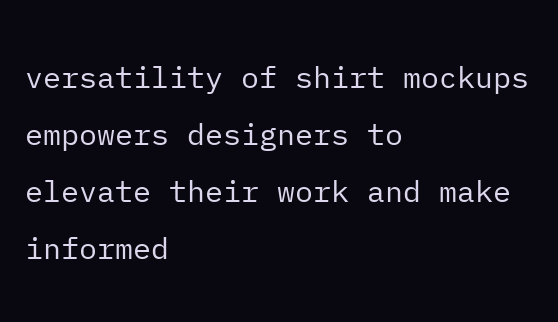versatility of shirt mockups empowers designers to elevate their work and make informed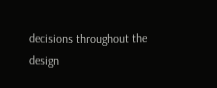decisions throughout the design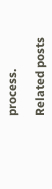process.

Related posts